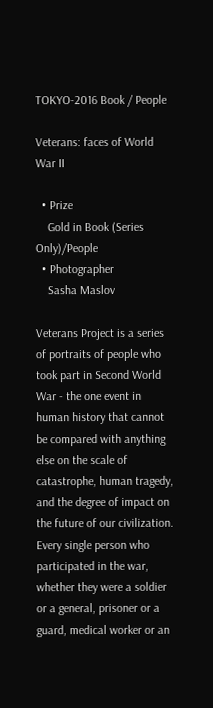TOKYO-2016 Book / People

Veterans: faces of World War II

  • Prize
    Gold in Book (Series Only)/People
  • Photographer
    Sasha Maslov

Veterans Project is a series of portraits of people who took part in Second World War - the one event in human history that cannot be compared with anything else on the scale of catastrophe, human tragedy, and the degree of impact on the future of our civilization. Every single person who participated in the war, whether they were a soldier or a general, prisoner or a guard, medical worker or an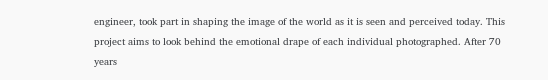engineer, took part in shaping the image of the world as it is seen and perceived today. This project aims to look behind the emotional drape of each individual photographed. After 70 years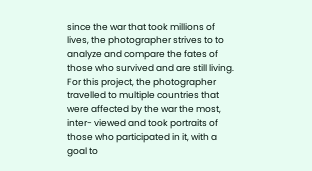since the war that took millions of lives, the photographer strives to to analyze and compare the fates of those who survived and are still living. For this project, the photographer travelled to multiple countries that were affected by the war the most, inter- viewed and took portraits of those who participated in it, with a goal to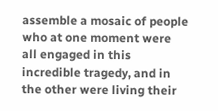assemble a mosaic of people who at one moment were all engaged in this incredible tragedy, and in the other were living their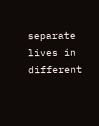separate lives in different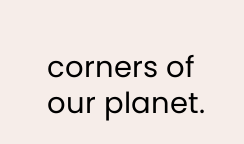corners of our planet.